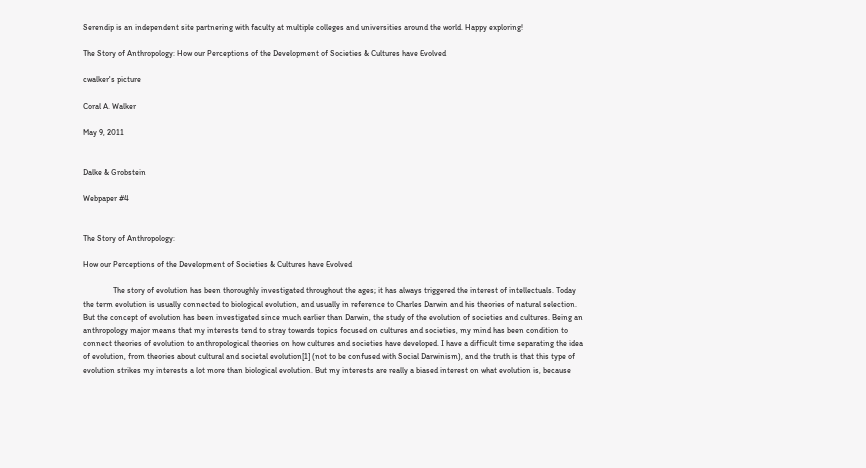Serendip is an independent site partnering with faculty at multiple colleges and universities around the world. Happy exploring!

The Story of Anthropology: How our Perceptions of the Development of Societies & Cultures have Evolved

cwalker's picture

Coral A. Walker

May 9, 2011


Dalke & Grobstein

Webpaper #4


The Story of Anthropology:

How our Perceptions of the Development of Societies & Cultures have Evolved

               The story of evolution has been thoroughly investigated throughout the ages; it has always triggered the interest of intellectuals. Today the term evolution is usually connected to biological evolution, and usually in reference to Charles Darwin and his theories of natural selection. But the concept of evolution has been investigated since much earlier than Darwin, the study of the evolution of societies and cultures. Being an anthropology major means that my interests tend to stray towards topics focused on cultures and societies, my mind has been condition to connect theories of evolution to anthropological theories on how cultures and societies have developed. I have a difficult time separating the idea of evolution, from theories about cultural and societal evolution[1] (not to be confused with Social Darwinism), and the truth is that this type of evolution strikes my interests a lot more than biological evolution. But my interests are really a biased interest on what evolution is, because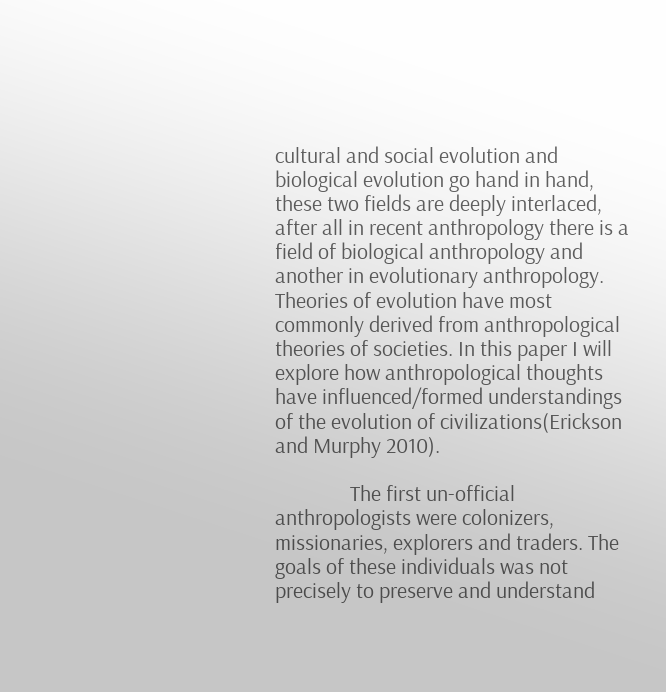cultural and social evolution and biological evolution go hand in hand, these two fields are deeply interlaced, after all in recent anthropology there is a field of biological anthropology and another in evolutionary anthropology.  Theories of evolution have most commonly derived from anthropological theories of societies. In this paper I will explore how anthropological thoughts have influenced/formed understandings of the evolution of civilizations(Erickson and Murphy 2010).

               The first un-official anthropologists were colonizers, missionaries, explorers and traders. The goals of these individuals was not precisely to preserve and understand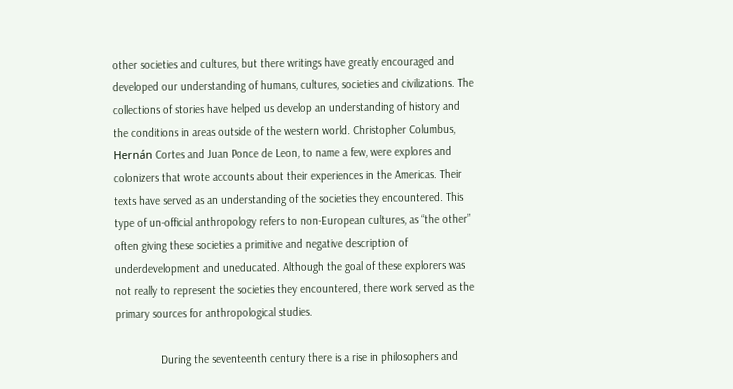other societies and cultures, but there writings have greatly encouraged and developed our understanding of humans, cultures, societies and civilizations. The collections of stories have helped us develop an understanding of history and the conditions in areas outside of the western world. Christopher Columbus, Hernán Cortes and Juan Ponce de Leon, to name a few, were explores and colonizers that wrote accounts about their experiences in the Americas. Their texts have served as an understanding of the societies they encountered. This type of un-official anthropology refers to non-European cultures, as “the other” often giving these societies a primitive and negative description of underdevelopment and uneducated. Although the goal of these explorers was not really to represent the societies they encountered, there work served as the primary sources for anthropological studies.

               During the seventeenth century there is a rise in philosophers and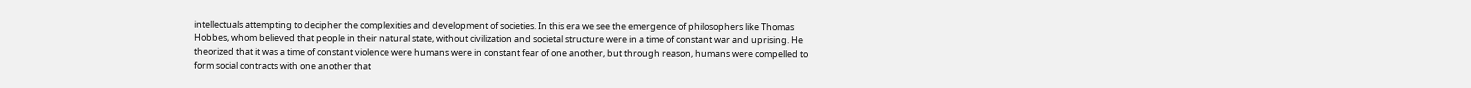intellectuals attempting to decipher the complexities and development of societies. In this era we see the emergence of philosophers like Thomas Hobbes, whom believed that people in their natural state, without civilization and societal structure were in a time of constant war and uprising. He theorized that it was a time of constant violence were humans were in constant fear of one another, but through reason, humans were compelled to form social contracts with one another that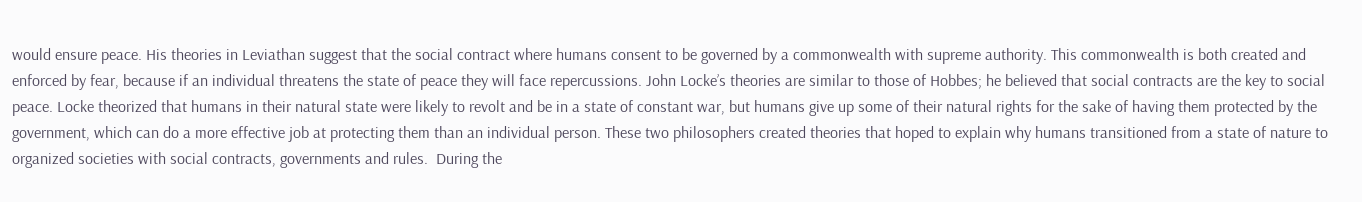would ensure peace. His theories in Leviathan suggest that the social contract where humans consent to be governed by a commonwealth with supreme authority. This commonwealth is both created and enforced by fear, because if an individual threatens the state of peace they will face repercussions. John Locke’s theories are similar to those of Hobbes; he believed that social contracts are the key to social peace. Locke theorized that humans in their natural state were likely to revolt and be in a state of constant war, but humans give up some of their natural rights for the sake of having them protected by the government, which can do a more effective job at protecting them than an individual person. These two philosophers created theories that hoped to explain why humans transitioned from a state of nature to organized societies with social contracts, governments and rules.  During the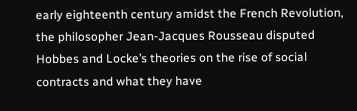early eighteenth century amidst the French Revolution, the philosopher Jean-Jacques Rousseau disputed Hobbes and Locke’s theories on the rise of social contracts and what they have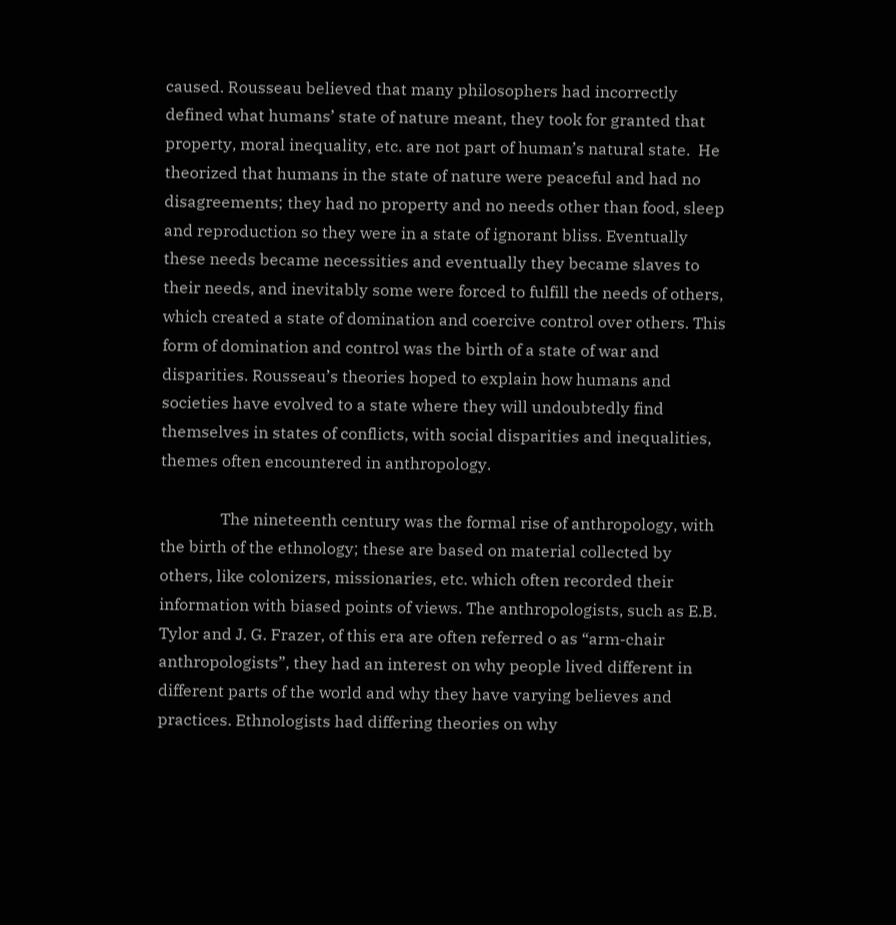caused. Rousseau believed that many philosophers had incorrectly defined what humans’ state of nature meant, they took for granted that property, moral inequality, etc. are not part of human’s natural state.  He theorized that humans in the state of nature were peaceful and had no disagreements; they had no property and no needs other than food, sleep and reproduction so they were in a state of ignorant bliss. Eventually these needs became necessities and eventually they became slaves to their needs, and inevitably some were forced to fulfill the needs of others, which created a state of domination and coercive control over others. This form of domination and control was the birth of a state of war and disparities. Rousseau’s theories hoped to explain how humans and societies have evolved to a state where they will undoubtedly find themselves in states of conflicts, with social disparities and inequalities, themes often encountered in anthropology.

               The nineteenth century was the formal rise of anthropology, with the birth of the ethnology; these are based on material collected by others, like colonizers, missionaries, etc. which often recorded their information with biased points of views. The anthropologists, such as E.B. Tylor and J. G. Frazer, of this era are often referred o as “arm-chair anthropologists”, they had an interest on why people lived different in different parts of the world and why they have varying believes and practices. Ethnologists had differing theories on why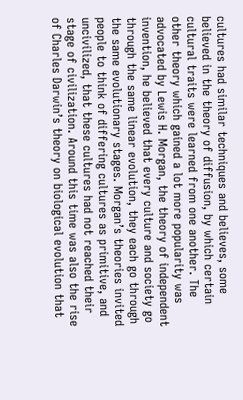cultures had similar techniques and believes, some believed in the theory of diffusion, by which certain cultural traits were learned from one another. The other theory which gained a lot more popularity was advocated by Lewis H. Morgan, the theory of independent invention, he believed that every culture and society go through the same linear evolution, they each go through the same evolutionary stages. Morgan’s theories invited people to think of differing cultures as primitive, and uncivilized, that these cultures had not reached their stage of civilization. Around this time was also the rise of Charles Darwin’s theory on biological evolution that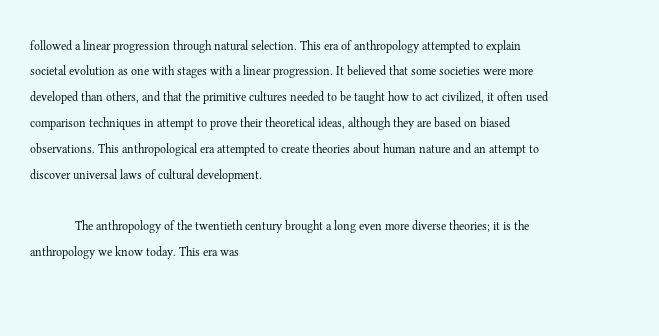followed a linear progression through natural selection. This era of anthropology attempted to explain societal evolution as one with stages with a linear progression. It believed that some societies were more developed than others, and that the primitive cultures needed to be taught how to act civilized, it often used comparison techniques in attempt to prove their theoretical ideas, although they are based on biased observations. This anthropological era attempted to create theories about human nature and an attempt to discover universal laws of cultural development.

               The anthropology of the twentieth century brought a long even more diverse theories; it is the anthropology we know today. This era was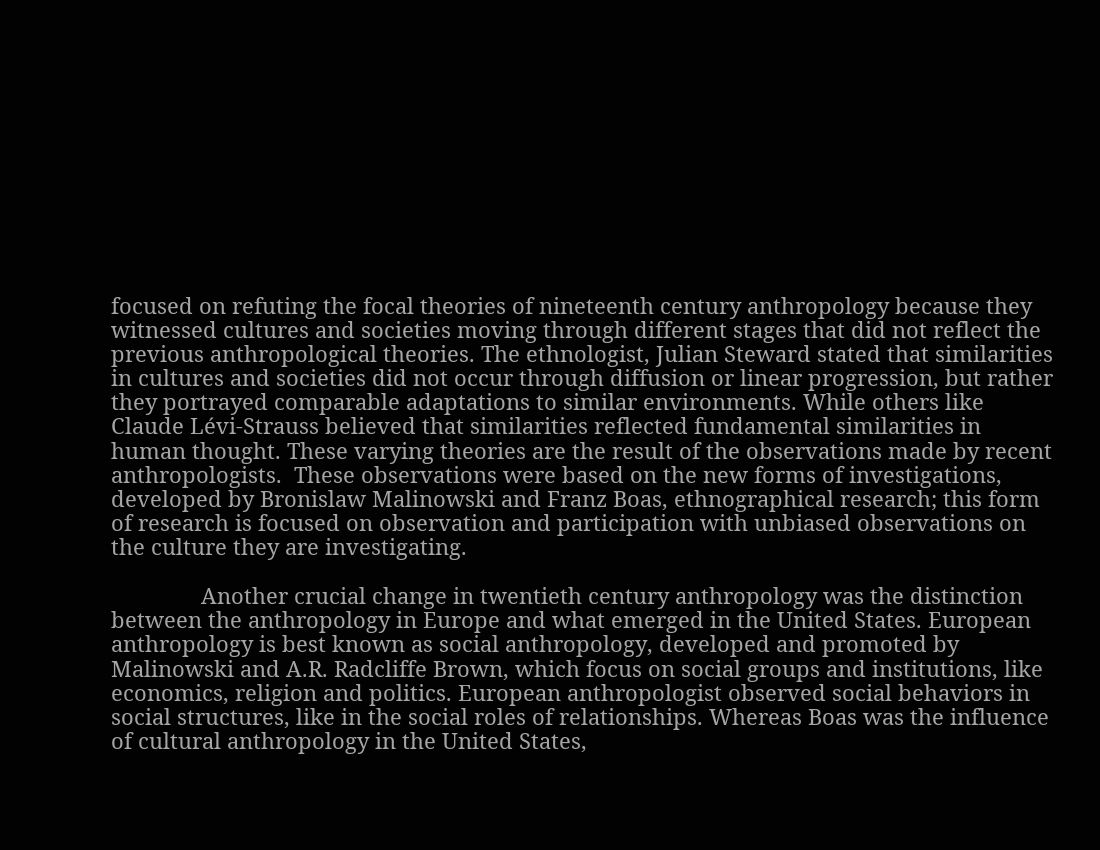focused on refuting the focal theories of nineteenth century anthropology because they witnessed cultures and societies moving through different stages that did not reflect the previous anthropological theories. The ethnologist, Julian Steward stated that similarities in cultures and societies did not occur through diffusion or linear progression, but rather they portrayed comparable adaptations to similar environments. While others like Claude Lévi-Strauss believed that similarities reflected fundamental similarities in human thought. These varying theories are the result of the observations made by recent anthropologists.  These observations were based on the new forms of investigations, developed by Bronislaw Malinowski and Franz Boas, ethnographical research; this form of research is focused on observation and participation with unbiased observations on the culture they are investigating.

               Another crucial change in twentieth century anthropology was the distinction between the anthropology in Europe and what emerged in the United States. European anthropology is best known as social anthropology, developed and promoted by Malinowski and A.R. Radcliffe Brown, which focus on social groups and institutions, like economics, religion and politics. European anthropologist observed social behaviors in social structures, like in the social roles of relationships. Whereas Boas was the influence of cultural anthropology in the United States,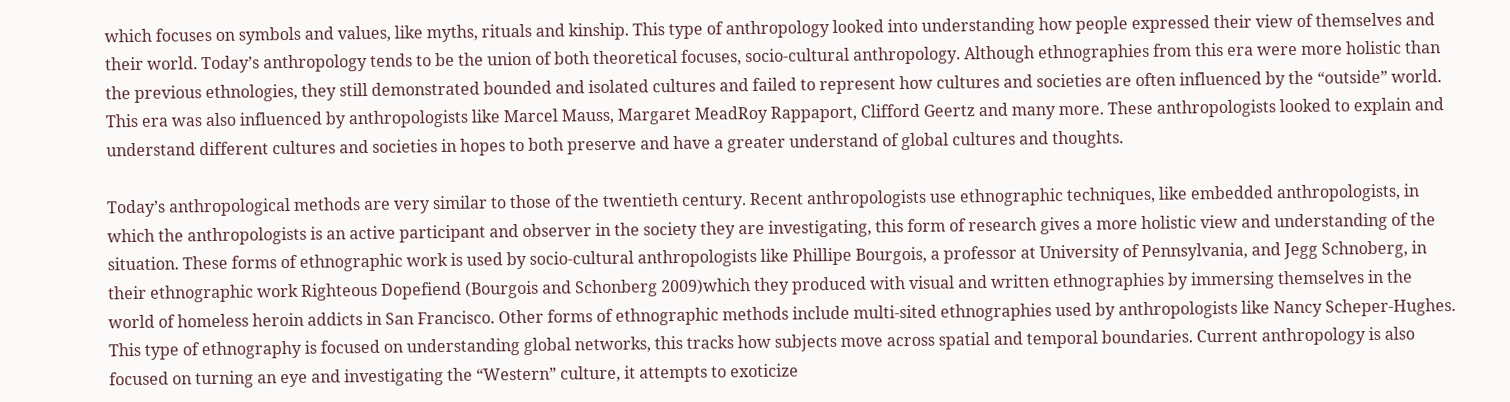which focuses on symbols and values, like myths, rituals and kinship. This type of anthropology looked into understanding how people expressed their view of themselves and their world. Today’s anthropology tends to be the union of both theoretical focuses, socio-cultural anthropology. Although ethnographies from this era were more holistic than the previous ethnologies, they still demonstrated bounded and isolated cultures and failed to represent how cultures and societies are often influenced by the “outside” world. This era was also influenced by anthropologists like Marcel Mauss, Margaret MeadRoy Rappaport, Clifford Geertz and many more. These anthropologists looked to explain and understand different cultures and societies in hopes to both preserve and have a greater understand of global cultures and thoughts.

Today’s anthropological methods are very similar to those of the twentieth century. Recent anthropologists use ethnographic techniques, like embedded anthropologists, in which the anthropologists is an active participant and observer in the society they are investigating, this form of research gives a more holistic view and understanding of the situation. These forms of ethnographic work is used by socio-cultural anthropologists like Phillipe Bourgois, a professor at University of Pennsylvania, and Jegg Schnoberg, in their ethnographic work Righteous Dopefiend (Bourgois and Schonberg 2009)which they produced with visual and written ethnographies by immersing themselves in the world of homeless heroin addicts in San Francisco. Other forms of ethnographic methods include multi-sited ethnographies used by anthropologists like Nancy Scheper-Hughes. This type of ethnography is focused on understanding global networks, this tracks how subjects move across spatial and temporal boundaries. Current anthropology is also focused on turning an eye and investigating the “Western” culture, it attempts to exoticize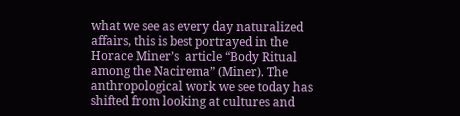what we see as every day naturalized affairs, this is best portrayed in the Horace Miner’s  article “Body Ritual among the Nacirema” (Miner). The anthropological work we see today has shifted from looking at cultures and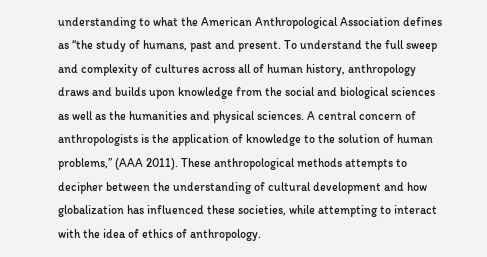understanding to what the American Anthropological Association defines as “the study of humans, past and present. To understand the full sweep and complexity of cultures across all of human history, anthropology draws and builds upon knowledge from the social and biological sciences as well as the humanities and physical sciences. A central concern of anthropologists is the application of knowledge to the solution of human problems,” (AAA 2011). These anthropological methods attempts to decipher between the understanding of cultural development and how globalization has influenced these societies, while attempting to interact with the idea of ethics of anthropology.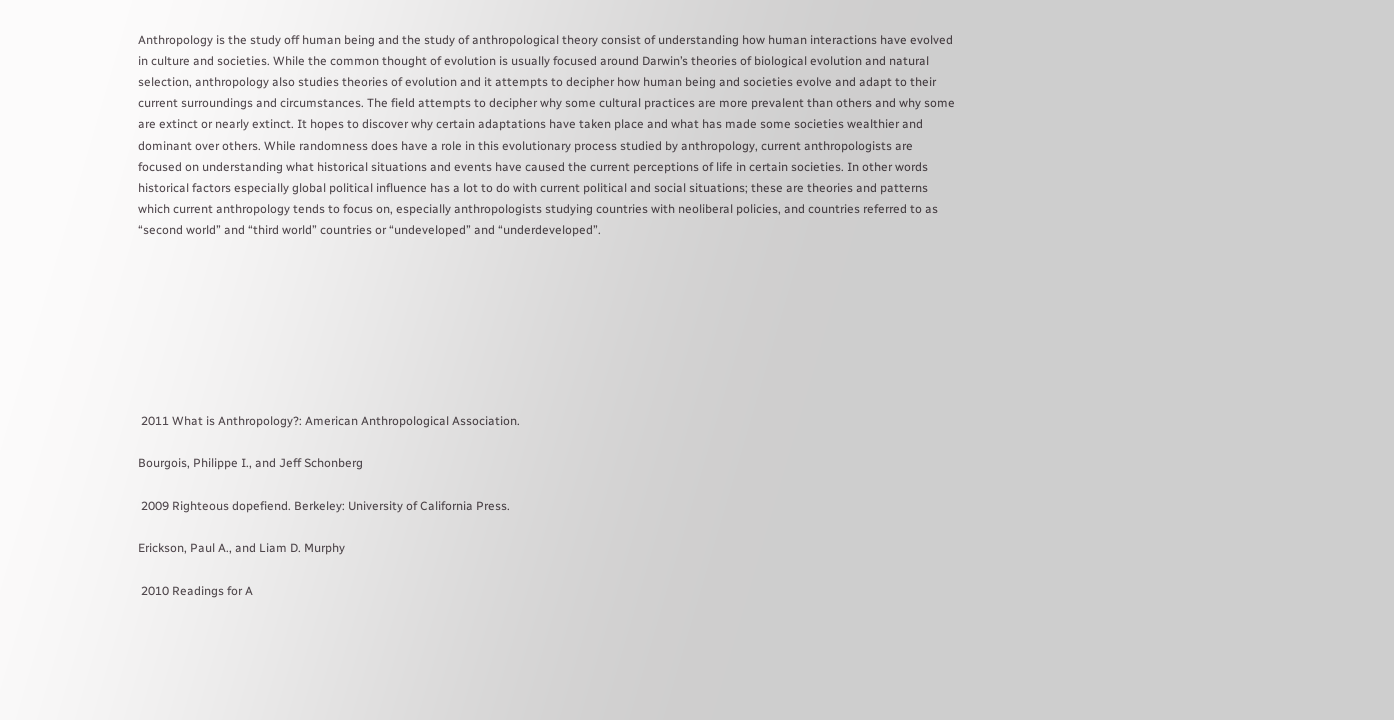Anthropology is the study off human being and the study of anthropological theory consist of understanding how human interactions have evolved in culture and societies. While the common thought of evolution is usually focused around Darwin’s theories of biological evolution and natural selection, anthropology also studies theories of evolution and it attempts to decipher how human being and societies evolve and adapt to their current surroundings and circumstances. The field attempts to decipher why some cultural practices are more prevalent than others and why some are extinct or nearly extinct. It hopes to discover why certain adaptations have taken place and what has made some societies wealthier and dominant over others. While randomness does have a role in this evolutionary process studied by anthropology, current anthropologists are focused on understanding what historical situations and events have caused the current perceptions of life in certain societies. In other words historical factors especially global political influence has a lot to do with current political and social situations; these are theories and patterns which current anthropology tends to focus on, especially anthropologists studying countries with neoliberal policies, and countries referred to as “second world” and “third world” countries or “undeveloped” and “underdeveloped”.








 2011 What is Anthropology?: American Anthropological Association.

Bourgois, Philippe I., and Jeff Schonberg

 2009 Righteous dopefiend. Berkeley: University of California Press.

Erickson, Paul A., and Liam D. Murphy

 2010 Readings for A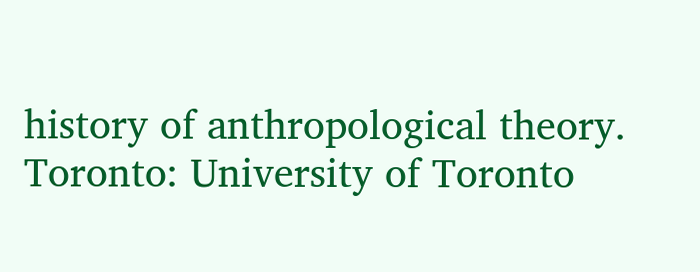history of anthropological theory. Toronto: University of Toronto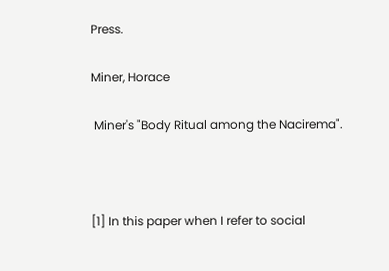Press.

Miner, Horace

 Miner's "Body Ritual among the Nacirema".



[1] In this paper when I refer to social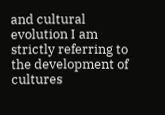and cultural evolution I am strictly referring to the development of cultures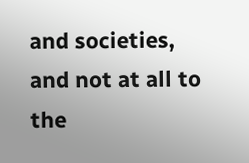and societies, and not at all to the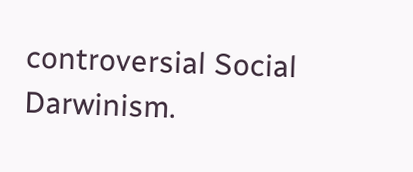controversial Social Darwinism.